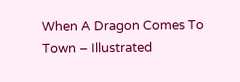When A Dragon Comes To Town – Illustrated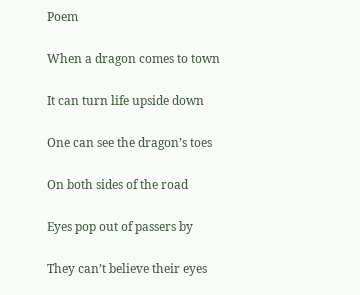Poem

When a dragon comes to town

It can turn life upside down

One can see the dragon’s toes

On both sides of the road

Eyes pop out of passers by

They can’t believe their eyes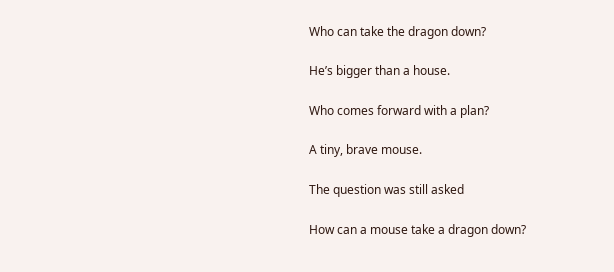Who can take the dragon down?

He’s bigger than a house.

Who comes forward with a plan?

A tiny, brave mouse.

The question was still asked

How can a mouse take a dragon down?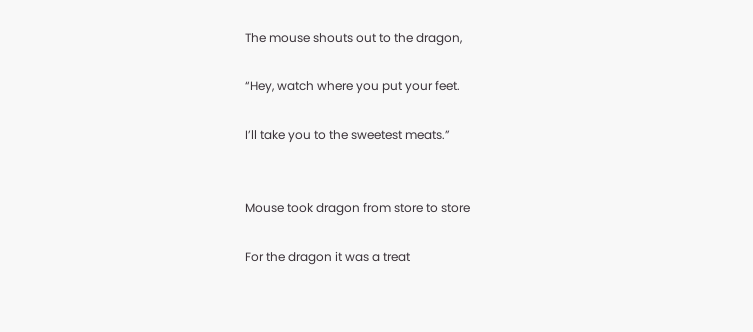The mouse shouts out to the dragon,

“Hey, watch where you put your feet.

I’ll take you to the sweetest meats.”


Mouse took dragon from store to store

For the dragon it was a treat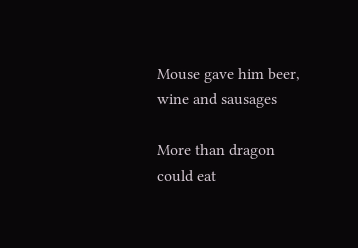Mouse gave him beer, wine and sausages

More than dragon could eat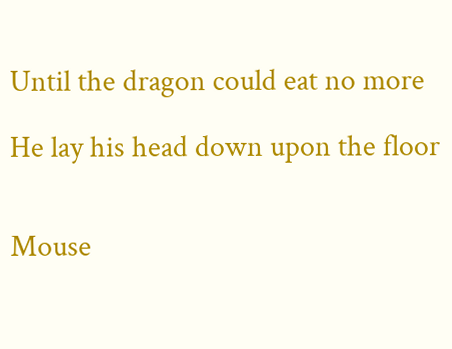Until the dragon could eat no more

He lay his head down upon the floor


Mouse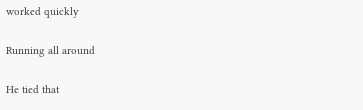worked quickly

Running all around

He tied that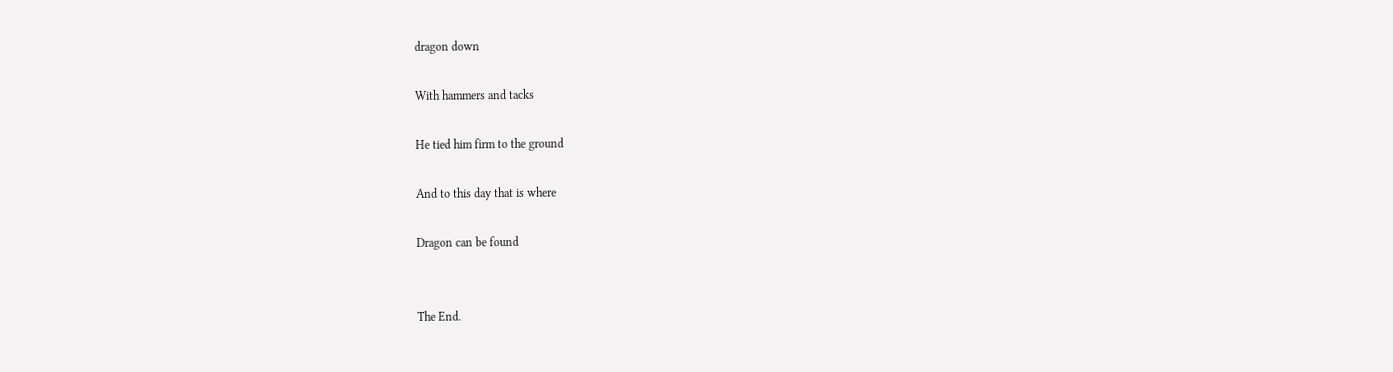dragon down

With hammers and tacks

He tied him firm to the ground

And to this day that is where

Dragon can be found


The End.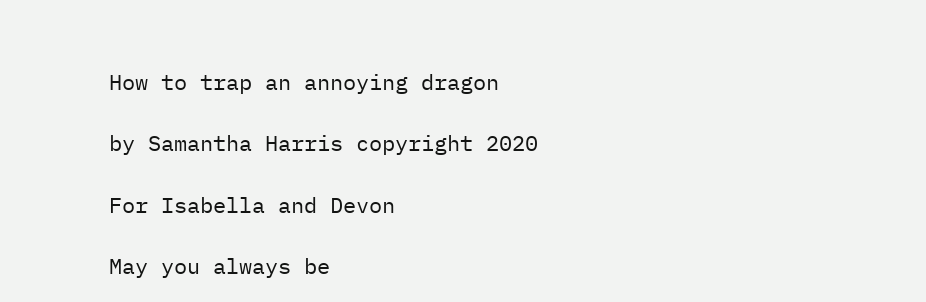How to trap an annoying dragon

by Samantha Harris copyright 2020

For Isabella and Devon

May you always be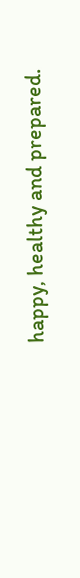happy, healthy and prepared.